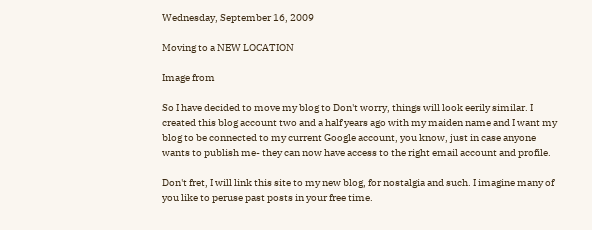Wednesday, September 16, 2009

Moving to a NEW LOCATION

Image from

So I have decided to move my blog to Don't worry, things will look eerily similar. I created this blog account two and a half years ago with my maiden name and I want my blog to be connected to my current Google account, you know, just in case anyone wants to publish me- they can now have access to the right email account and profile.

Don't fret, I will link this site to my new blog, for nostalgia and such. I imagine many of you like to peruse past posts in your free time.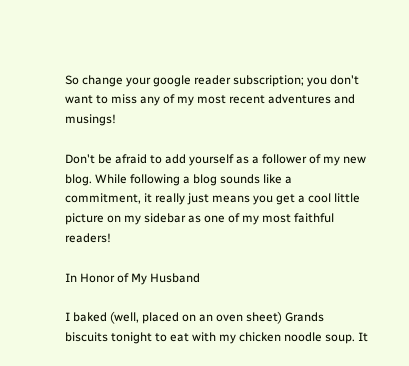So change your google reader subscription; you don't want to miss any of my most recent adventures and musings!

Don't be afraid to add yourself as a follower of my new blog. While following a blog sounds like a commitment, it really just means you get a cool little picture on my sidebar as one of my most faithful readers!

In Honor of My Husband

I baked (well, placed on an oven sheet) Grands biscuits tonight to eat with my chicken noodle soup. It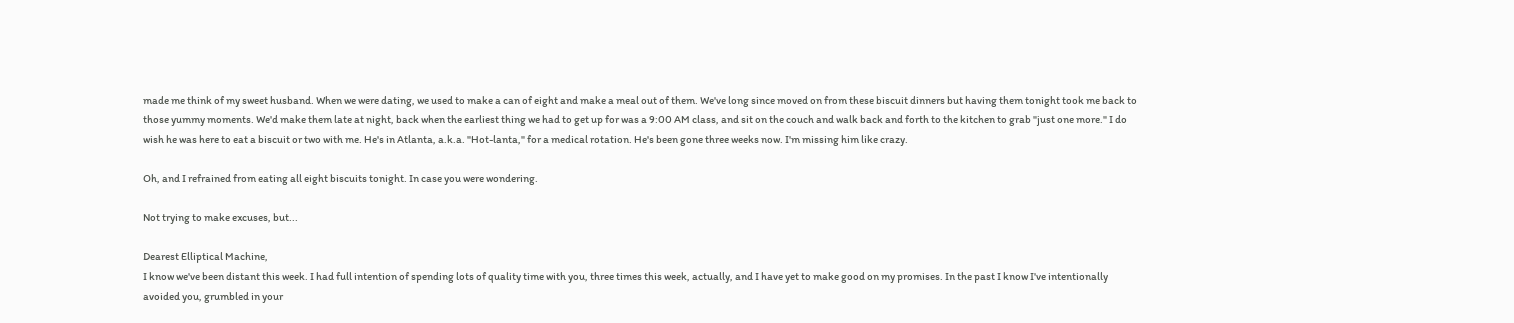made me think of my sweet husband. When we were dating, we used to make a can of eight and make a meal out of them. We've long since moved on from these biscuit dinners but having them tonight took me back to those yummy moments. We'd make them late at night, back when the earliest thing we had to get up for was a 9:00 AM class, and sit on the couch and walk back and forth to the kitchen to grab "just one more." I do wish he was here to eat a biscuit or two with me. He's in Atlanta, a.k.a. "Hot-lanta," for a medical rotation. He's been gone three weeks now. I'm missing him like crazy.

Oh, and I refrained from eating all eight biscuits tonight. In case you were wondering.

Not trying to make excuses, but...

Dearest Elliptical Machine,
I know we've been distant this week. I had full intention of spending lots of quality time with you, three times this week, actually, and I have yet to make good on my promises. In the past I know I've intentionally avoided you, grumbled in your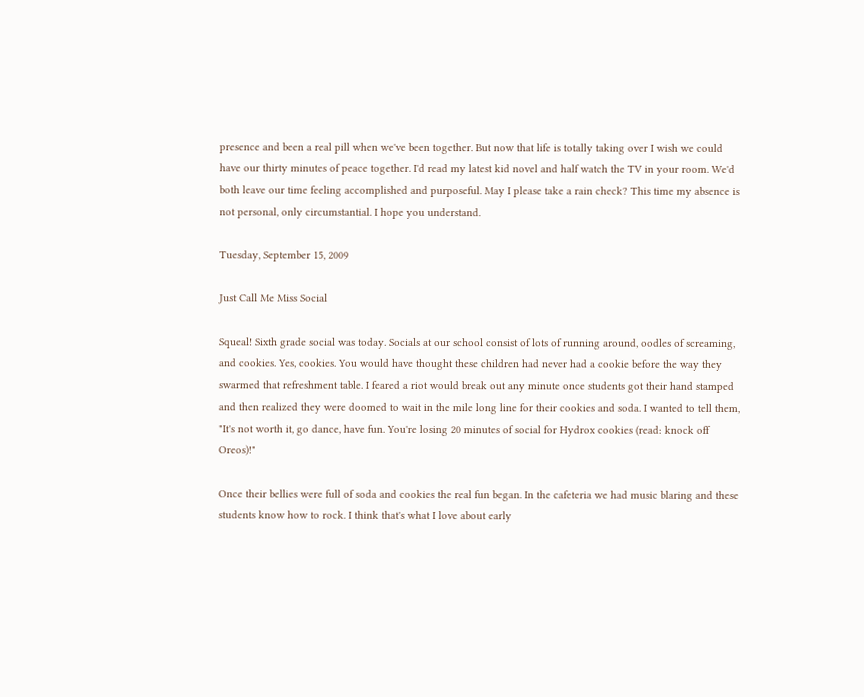presence and been a real pill when we've been together. But now that life is totally taking over I wish we could have our thirty minutes of peace together. I'd read my latest kid novel and half watch the TV in your room. We'd both leave our time feeling accomplished and purposeful. May I please take a rain check? This time my absence is not personal, only circumstantial. I hope you understand.

Tuesday, September 15, 2009

Just Call Me Miss Social

Squeal! Sixth grade social was today. Socials at our school consist of lots of running around, oodles of screaming, and cookies. Yes, cookies. You would have thought these children had never had a cookie before the way they swarmed that refreshment table. I feared a riot would break out any minute once students got their hand stamped and then realized they were doomed to wait in the mile long line for their cookies and soda. I wanted to tell them, "It's not worth it, go dance, have fun. You're losing 20 minutes of social for Hydrox cookies (read: knock off Oreos)!"

Once their bellies were full of soda and cookies the real fun began. In the cafeteria we had music blaring and these students know how to rock. I think that's what I love about early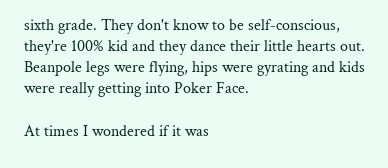sixth grade. They don't know to be self-conscious, they're 100% kid and they dance their little hearts out. Beanpole legs were flying, hips were gyrating and kids were really getting into Poker Face.

At times I wondered if it was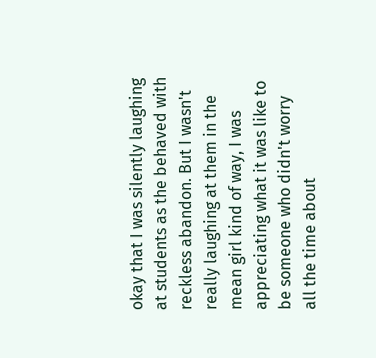okay that I was silently laughing at students as the behaved with reckless abandon. But I wasn't really laughing at them in the mean girl kind of way, I was appreciating what it was like to be someone who didn't worry all the time about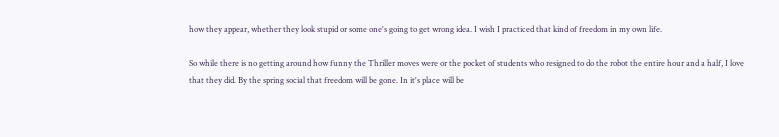how they appear, whether they look stupid or some one's going to get wrong idea. I wish I practiced that kind of freedom in my own life.

So while there is no getting around how funny the Thriller moves were or the pocket of students who resigned to do the robot the entire hour and a half, I love that they did. By the spring social that freedom will be gone. In it's place will be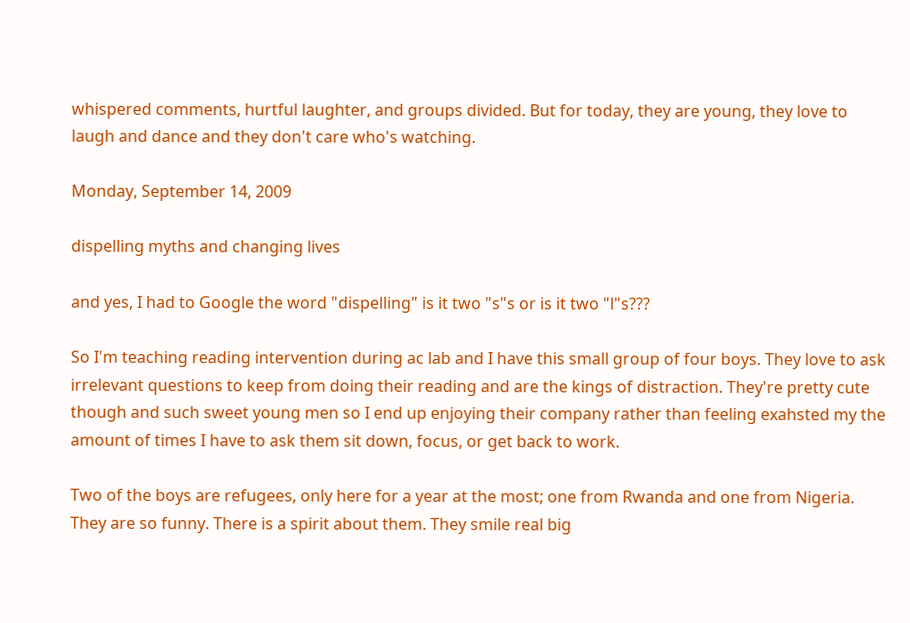whispered comments, hurtful laughter, and groups divided. But for today, they are young, they love to laugh and dance and they don't care who's watching.

Monday, September 14, 2009

dispelling myths and changing lives

and yes, I had to Google the word "dispelling" is it two "s"s or is it two "l"s???

So I'm teaching reading intervention during ac lab and I have this small group of four boys. They love to ask irrelevant questions to keep from doing their reading and are the kings of distraction. They're pretty cute though and such sweet young men so I end up enjoying their company rather than feeling exahsted my the amount of times I have to ask them sit down, focus, or get back to work.

Two of the boys are refugees, only here for a year at the most; one from Rwanda and one from Nigeria. They are so funny. There is a spirit about them. They smile real big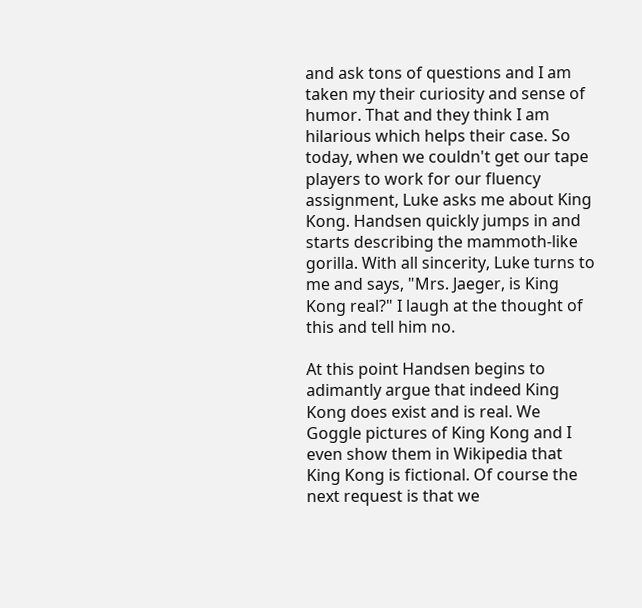and ask tons of questions and I am taken my their curiosity and sense of humor. That and they think I am hilarious which helps their case. So today, when we couldn't get our tape players to work for our fluency assignment, Luke asks me about King Kong. Handsen quickly jumps in and starts describing the mammoth-like gorilla. With all sincerity, Luke turns to me and says, "Mrs. Jaeger, is King Kong real?" I laugh at the thought of this and tell him no.

At this point Handsen begins to adimantly argue that indeed King Kong does exist and is real. We Goggle pictures of King Kong and I even show them in Wikipedia that King Kong is fictional. Of course the next request is that we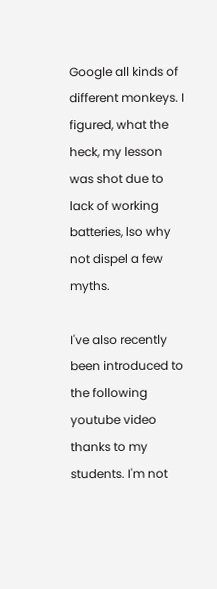Google all kinds of different monkeys. I figured, what the heck, my lesson was shot due to lack of working batteries, lso why not dispel a few myths.

I've also recently been introduced to the following youtube video thanks to my students. I'm not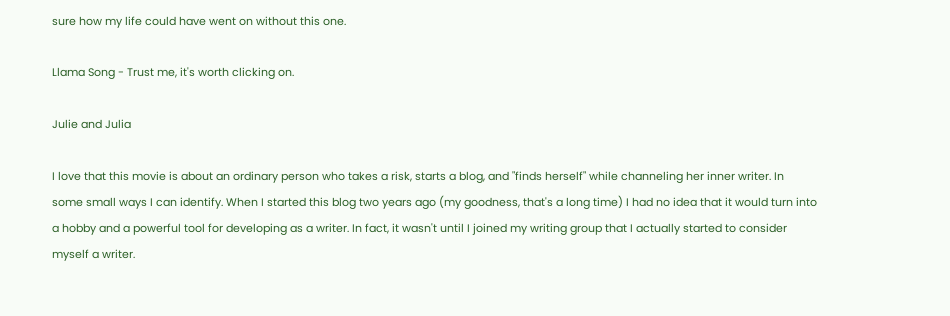sure how my life could have went on without this one.

Llama Song - Trust me, it's worth clicking on.

Julie and Julia

I love that this movie is about an ordinary person who takes a risk, starts a blog, and "finds herself" while channeling her inner writer. In some small ways I can identify. When I started this blog two years ago (my goodness, that's a long time) I had no idea that it would turn into a hobby and a powerful tool for developing as a writer. In fact, it wasn't until I joined my writing group that I actually started to consider myself a writer.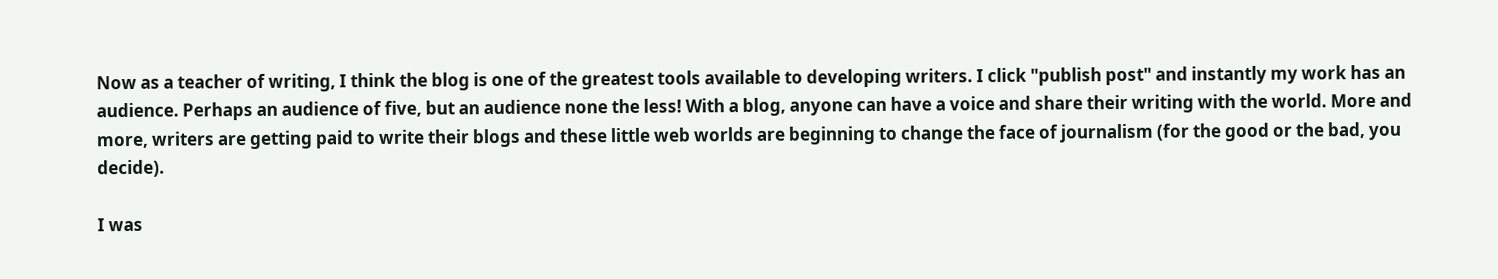Now as a teacher of writing, I think the blog is one of the greatest tools available to developing writers. I click "publish post" and instantly my work has an audience. Perhaps an audience of five, but an audience none the less! With a blog, anyone can have a voice and share their writing with the world. More and more, writers are getting paid to write their blogs and these little web worlds are beginning to change the face of journalism (for the good or the bad, you decide).

I was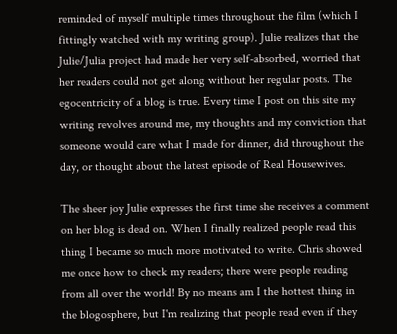reminded of myself multiple times throughout the film (which I fittingly watched with my writing group). Julie realizes that the Julie/Julia project had made her very self-absorbed, worried that her readers could not get along without her regular posts. The egocentricity of a blog is true. Every time I post on this site my writing revolves around me, my thoughts and my conviction that someone would care what I made for dinner, did throughout the day, or thought about the latest episode of Real Housewives.

The sheer joy Julie expresses the first time she receives a comment on her blog is dead on. When I finally realized people read this thing I became so much more motivated to write. Chris showed me once how to check my readers; there were people reading from all over the world! By no means am I the hottest thing in the blogosphere, but I'm realizing that people read even if they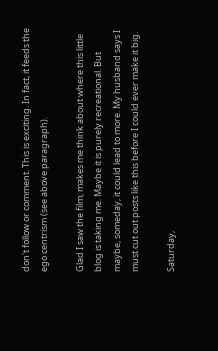don't follow or comment. This is exciting. In fact, it feeds the ego centrism (see above paragraph).

Glad I saw the film, makes me think about where this little blog is taking me. Maybe it is purely recreational. But maybe, someday, it could lead to more. My husband says I must cut out posts like this before I could ever make it big.

Saturday,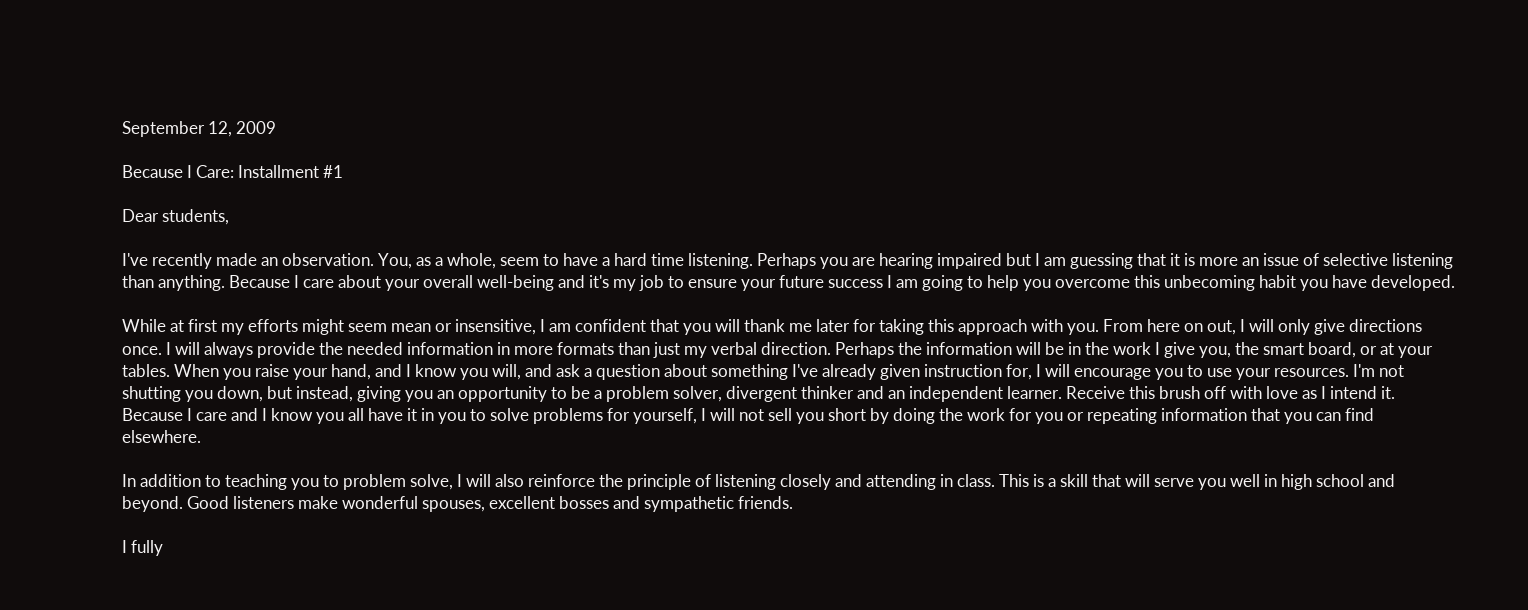September 12, 2009

Because I Care: Installment #1

Dear students,

I've recently made an observation. You, as a whole, seem to have a hard time listening. Perhaps you are hearing impaired but I am guessing that it is more an issue of selective listening than anything. Because I care about your overall well-being and it's my job to ensure your future success I am going to help you overcome this unbecoming habit you have developed.

While at first my efforts might seem mean or insensitive, I am confident that you will thank me later for taking this approach with you. From here on out, I will only give directions once. I will always provide the needed information in more formats than just my verbal direction. Perhaps the information will be in the work I give you, the smart board, or at your tables. When you raise your hand, and I know you will, and ask a question about something I've already given instruction for, I will encourage you to use your resources. I'm not shutting you down, but instead, giving you an opportunity to be a problem solver, divergent thinker and an independent learner. Receive this brush off with love as I intend it. Because I care and I know you all have it in you to solve problems for yourself, I will not sell you short by doing the work for you or repeating information that you can find elsewhere.

In addition to teaching you to problem solve, I will also reinforce the principle of listening closely and attending in class. This is a skill that will serve you well in high school and beyond. Good listeners make wonderful spouses, excellent bosses and sympathetic friends.

I fully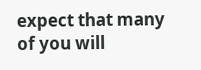expect that many of you will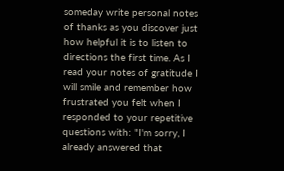someday write personal notes of thanks as you discover just how helpful it is to listen to directions the first time. As I read your notes of gratitude I will smile and remember how frustrated you felt when I responded to your repetitive questions with: "I'm sorry, I already answered that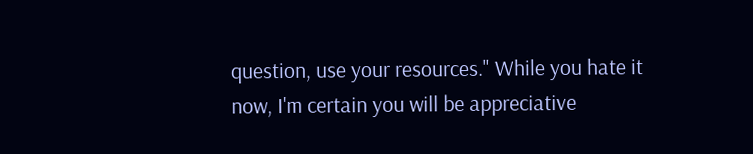question, use your resources." While you hate it now, I'm certain you will be appreciative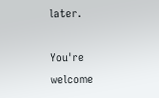later.

You're welcome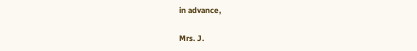in advance,

Mrs. J.